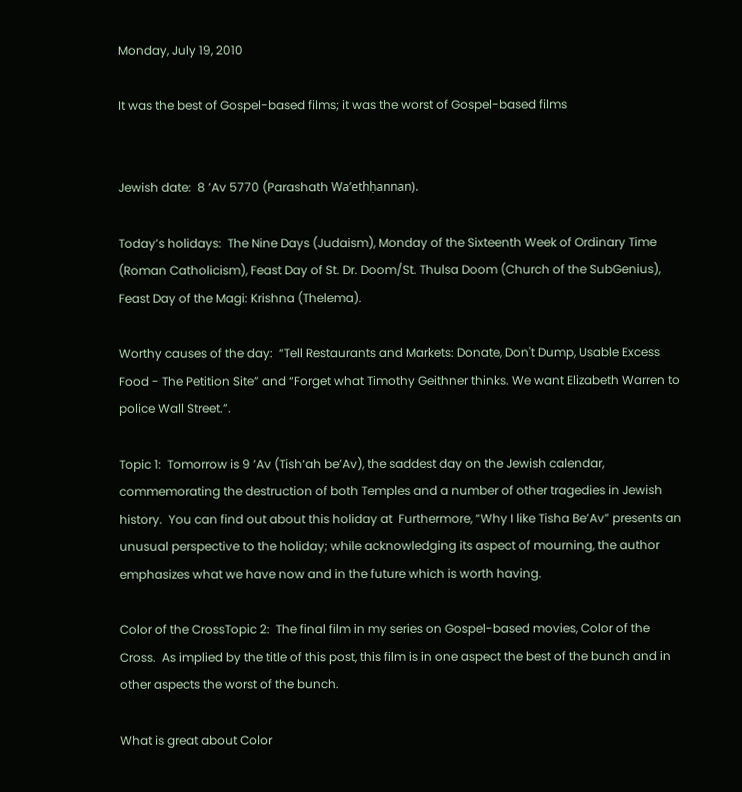Monday, July 19, 2010

It was the best of Gospel-based films; it was the worst of Gospel-based films


Jewish date:  8 ’Av 5770 (Parashath Wa’ethḥannan).

Today’s holidays:  The Nine Days (Judaism), Monday of the Sixteenth Week of Ordinary Time (Roman Catholicism), Feast Day of St. Dr. Doom/St. Thulsa Doom (Church of the SubGenius), Feast Day of the Magi: Krishna (Thelema).

Worthy causes of the day:  “Tell Restaurants and Markets: Donate, Don't Dump, Usable Excess Food - The Petition Site” and “Forget what Timothy Geithner thinks. We want Elizabeth Warren to police Wall Street.”.

Topic 1:  Tomorrow is 9 ’Av (Tish‘ah be’Av), the saddest day on the Jewish calendar, commemorating the destruction of both Temples and a number of other tragedies in Jewish history.  You can find out about this holiday at  Furthermore, “Why I like Tisha Be’Av” presents an unusual perspective to the holiday; while acknowledging its aspect of mourning, the author emphasizes what we have now and in the future which is worth having.

Color of the CrossTopic 2:  The final film in my series on Gospel-based movies, Color of the Cross.  As implied by the title of this post, this film is in one aspect the best of the bunch and in other aspects the worst of the bunch.

What is great about Color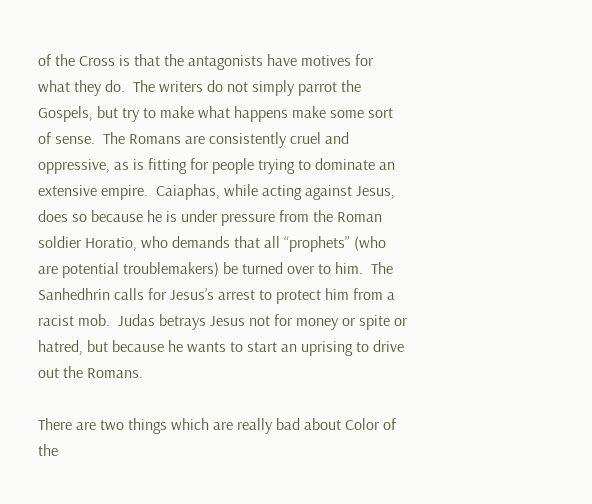of the Cross is that the antagonists have motives for what they do.  The writers do not simply parrot the Gospels, but try to make what happens make some sort of sense.  The Romans are consistently cruel and oppressive, as is fitting for people trying to dominate an extensive empire.  Caiaphas, while acting against Jesus, does so because he is under pressure from the Roman soldier Horatio, who demands that all “prophets” (who are potential troublemakers) be turned over to him.  The Sanhedhrin calls for Jesus’s arrest to protect him from a racist mob.  Judas betrays Jesus not for money or spite or hatred, but because he wants to start an uprising to drive out the Romans.

There are two things which are really bad about Color of the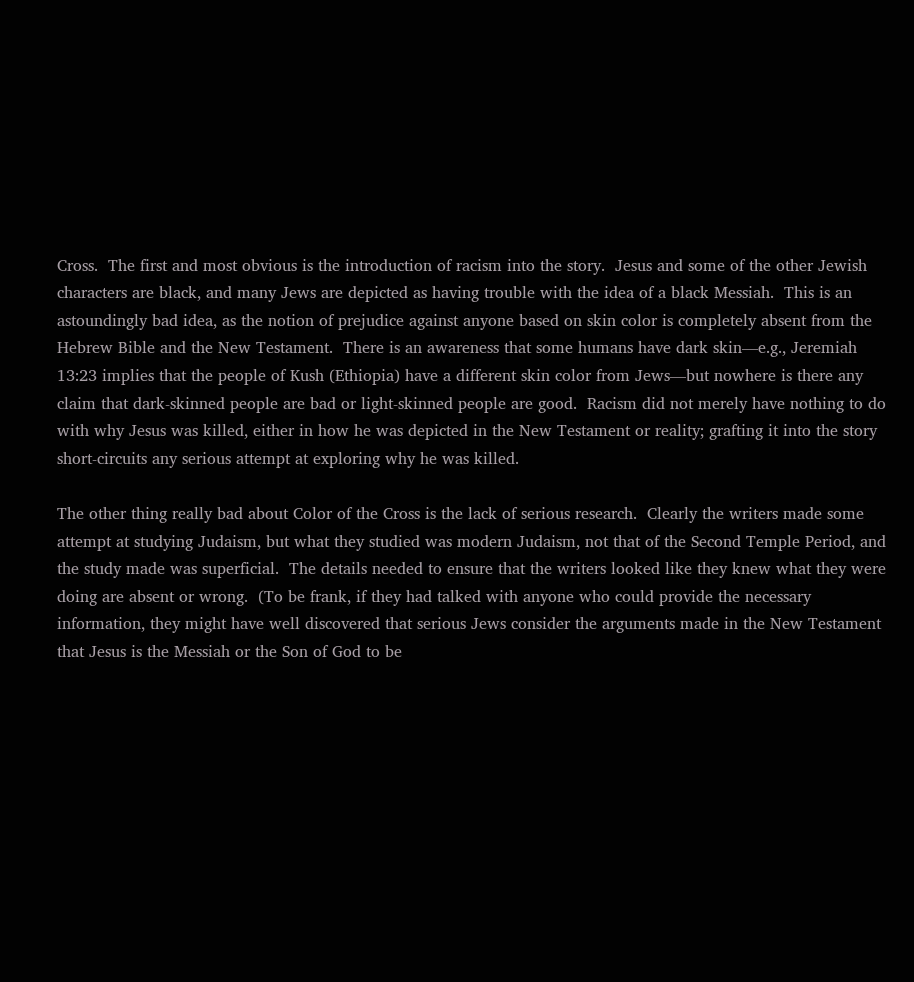Cross.  The first and most obvious is the introduction of racism into the story.  Jesus and some of the other Jewish characters are black, and many Jews are depicted as having trouble with the idea of a black Messiah.  This is an astoundingly bad idea, as the notion of prejudice against anyone based on skin color is completely absent from the Hebrew Bible and the New Testament.  There is an awareness that some humans have dark skin—e.g., Jeremiah 13:23 implies that the people of Kush (Ethiopia) have a different skin color from Jews—but nowhere is there any claim that dark-skinned people are bad or light-skinned people are good.  Racism did not merely have nothing to do with why Jesus was killed, either in how he was depicted in the New Testament or reality; grafting it into the story short-circuits any serious attempt at exploring why he was killed.

The other thing really bad about Color of the Cross is the lack of serious research.  Clearly the writers made some attempt at studying Judaism, but what they studied was modern Judaism, not that of the Second Temple Period, and the study made was superficial.  The details needed to ensure that the writers looked like they knew what they were doing are absent or wrong.  (To be frank, if they had talked with anyone who could provide the necessary information, they might have well discovered that serious Jews consider the arguments made in the New Testament that Jesus is the Messiah or the Son of God to be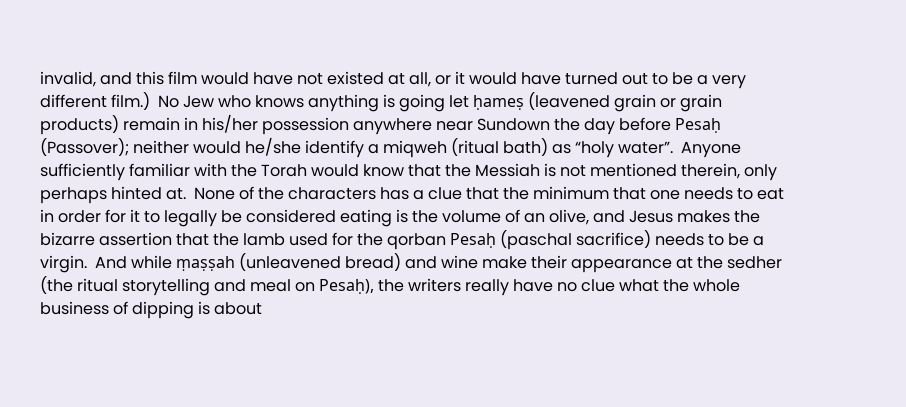invalid, and this film would have not existed at all, or it would have turned out to be a very different film.)  No Jew who knows anything is going let ḥameṣ (leavened grain or grain products) remain in his/her possession anywhere near Sundown the day before Pesaḥ (Passover); neither would he/she identify a miqweh (ritual bath) as “holy water”.  Anyone sufficiently familiar with the Torah would know that the Messiah is not mentioned therein, only perhaps hinted at.  None of the characters has a clue that the minimum that one needs to eat in order for it to legally be considered eating is the volume of an olive, and Jesus makes the bizarre assertion that the lamb used for the qorban Pesaḥ (paschal sacrifice) needs to be a virgin.  And while ṃaṣṣah (unleavened bread) and wine make their appearance at the sedher (the ritual storytelling and meal on Pesaḥ), the writers really have no clue what the whole business of dipping is about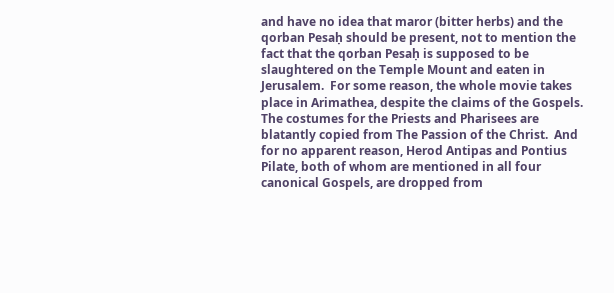and have no idea that maror (bitter herbs) and the qorban Pesaḥ should be present, not to mention the fact that the qorban Pesaḥ is supposed to be slaughtered on the Temple Mount and eaten in Jerusalem.  For some reason, the whole movie takes place in Arimathea, despite the claims of the Gospels.  The costumes for the Priests and Pharisees are blatantly copied from The Passion of the Christ.  And for no apparent reason, Herod Antipas and Pontius Pilate, both of whom are mentioned in all four canonical Gospels, are dropped from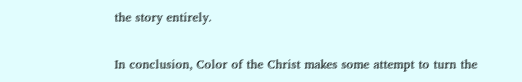the story entirely.

In conclusion, Color of the Christ makes some attempt to turn the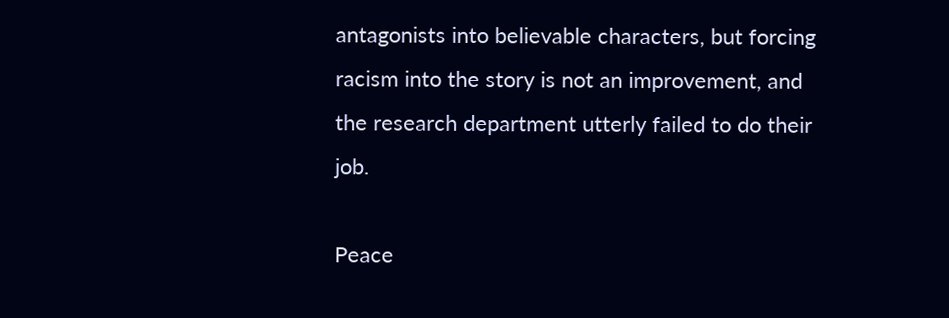antagonists into believable characters, but forcing racism into the story is not an improvement, and the research department utterly failed to do their job.

Peace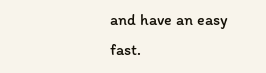and have an easy fast.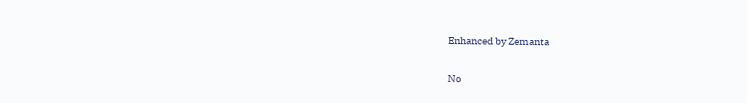Enhanced by Zemanta

No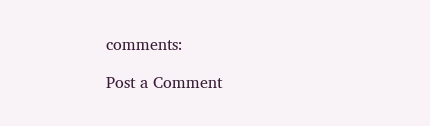comments:

Post a Comment